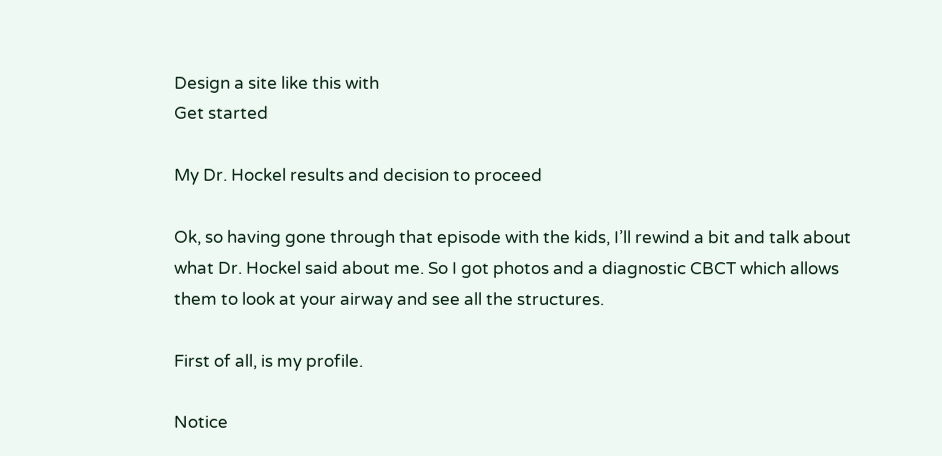Design a site like this with
Get started

My Dr. Hockel results and decision to proceed

Ok, so having gone through that episode with the kids, I’ll rewind a bit and talk about what Dr. Hockel said about me. So I got photos and a diagnostic CBCT which allows them to look at your airway and see all the structures.

First of all, is my profile.

Notice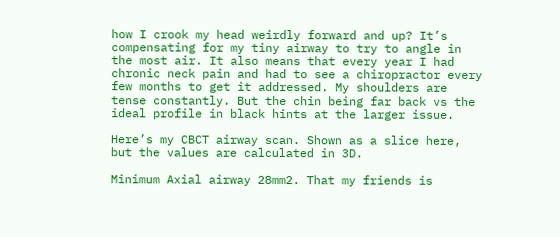how I crook my head weirdly forward and up? It’s compensating for my tiny airway to try to angle in the most air. It also means that every year I had chronic neck pain and had to see a chiropractor every few months to get it addressed. My shoulders are tense constantly. But the chin being far back vs the ideal profile in black hints at the larger issue.

Here’s my CBCT airway scan. Shown as a slice here, but the values are calculated in 3D.

Minimum Axial airway 28mm2. That my friends is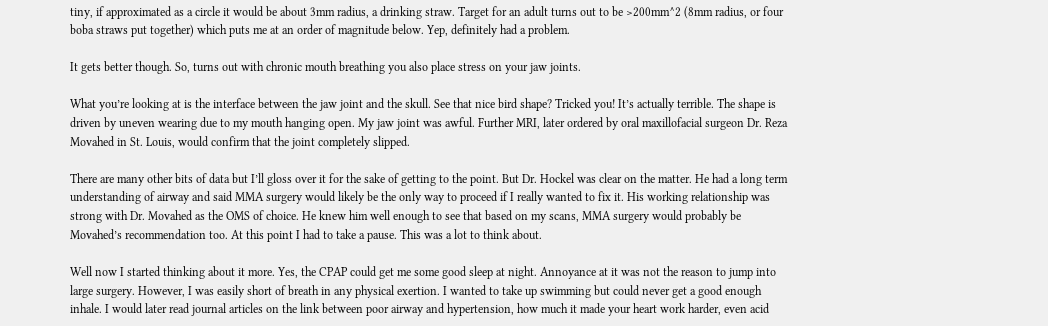tiny, if approximated as a circle it would be about 3mm radius, a drinking straw. Target for an adult turns out to be >200mm^2 (8mm radius, or four boba straws put together) which puts me at an order of magnitude below. Yep, definitely had a problem.

It gets better though. So, turns out with chronic mouth breathing you also place stress on your jaw joints.

What you’re looking at is the interface between the jaw joint and the skull. See that nice bird shape? Tricked you! It’s actually terrible. The shape is driven by uneven wearing due to my mouth hanging open. My jaw joint was awful. Further MRI, later ordered by oral maxillofacial surgeon Dr. Reza Movahed in St. Louis, would confirm that the joint completely slipped.

There are many other bits of data but I’ll gloss over it for the sake of getting to the point. But Dr. Hockel was clear on the matter. He had a long term understanding of airway and said MMA surgery would likely be the only way to proceed if I really wanted to fix it. His working relationship was strong with Dr. Movahed as the OMS of choice. He knew him well enough to see that based on my scans, MMA surgery would probably be Movahed’s recommendation too. At this point I had to take a pause. This was a lot to think about.

Well now I started thinking about it more. Yes, the CPAP could get me some good sleep at night. Annoyance at it was not the reason to jump into large surgery. However, I was easily short of breath in any physical exertion. I wanted to take up swimming but could never get a good enough inhale. I would later read journal articles on the link between poor airway and hypertension, how much it made your heart work harder, even acid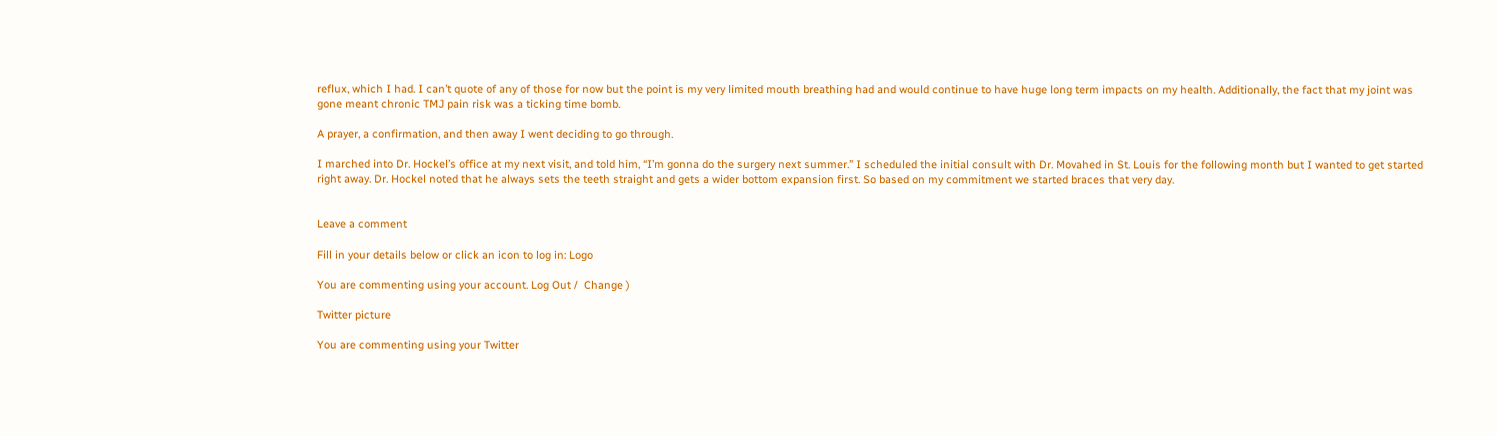reflux, which I had. I can’t quote of any of those for now but the point is my very limited mouth breathing had and would continue to have huge long term impacts on my health. Additionally, the fact that my joint was gone meant chronic TMJ pain risk was a ticking time bomb.

A prayer, a confirmation, and then away I went deciding to go through.

I marched into Dr. Hockel’s office at my next visit, and told him, “I’m gonna do the surgery next summer.” I scheduled the initial consult with Dr. Movahed in St. Louis for the following month but I wanted to get started right away. Dr. Hockel noted that he always sets the teeth straight and gets a wider bottom expansion first. So based on my commitment we started braces that very day.


Leave a comment

Fill in your details below or click an icon to log in: Logo

You are commenting using your account. Log Out /  Change )

Twitter picture

You are commenting using your Twitter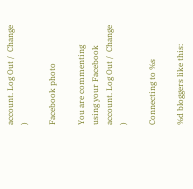account. Log Out /  Change )

Facebook photo

You are commenting using your Facebook account. Log Out /  Change )

Connecting to %s

%d bloggers like this: